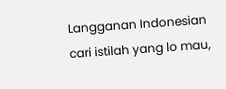Langganan Indonesian
cari istilah yang lo mau,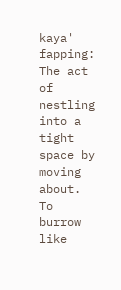kaya' fapping:
The act of nestling into a tight space by moving about. To burrow like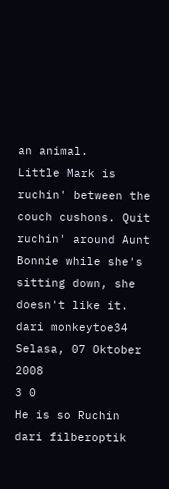an animal.
Little Mark is ruchin' between the couch cushons. Quit ruchin' around Aunt Bonnie while she's sitting down, she doesn't like it.
dari monkeytoe34 Selasa, 07 Oktober 2008
3 0
He is so Ruchin
dari filberoptik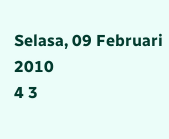Selasa, 09 Februari 2010
4 3